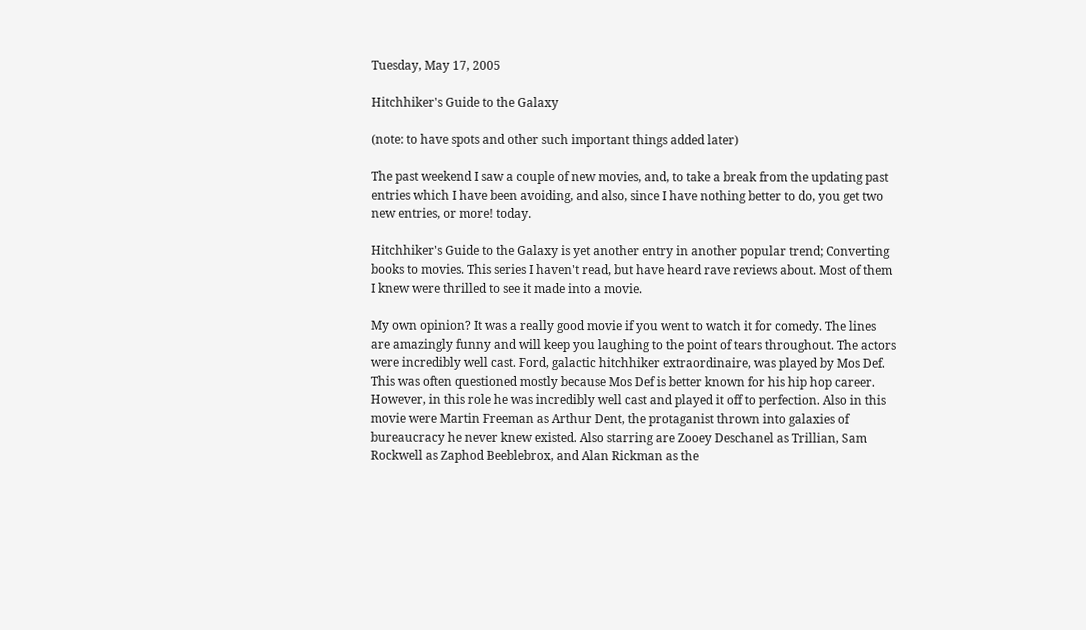Tuesday, May 17, 2005

Hitchhiker's Guide to the Galaxy

(note: to have spots and other such important things added later)

The past weekend I saw a couple of new movies, and, to take a break from the updating past entries which I have been avoiding, and also, since I have nothing better to do, you get two new entries, or more! today.

Hitchhiker's Guide to the Galaxy is yet another entry in another popular trend; Converting books to movies. This series I haven't read, but have heard rave reviews about. Most of them I knew were thrilled to see it made into a movie.

My own opinion? It was a really good movie if you went to watch it for comedy. The lines are amazingly funny and will keep you laughing to the point of tears throughout. The actors were incredibly well cast. Ford, galactic hitchhiker extraordinaire, was played by Mos Def. This was often questioned mostly because Mos Def is better known for his hip hop career. However, in this role he was incredibly well cast and played it off to perfection. Also in this movie were Martin Freeman as Arthur Dent, the protaganist thrown into galaxies of bureaucracy he never knew existed. Also starring are Zooey Deschanel as Trillian, Sam Rockwell as Zaphod Beeblebrox, and Alan Rickman as the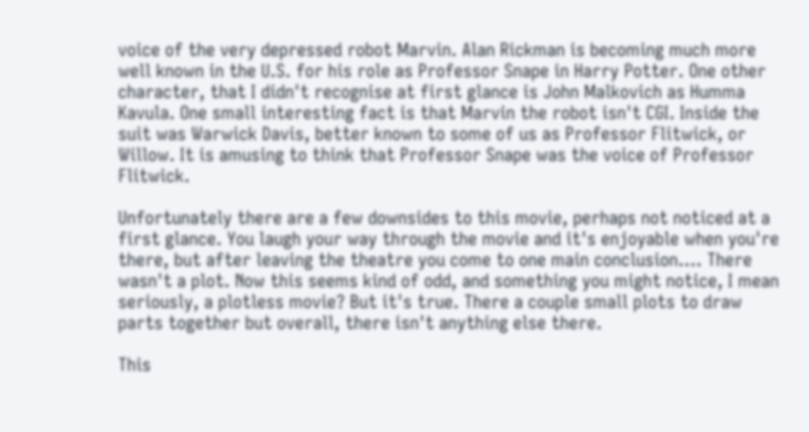voice of the very depressed robot Marvin. Alan Rickman is becoming much more well known in the U.S. for his role as Professor Snape in Harry Potter. One other character, that I didn't recognise at first glance is John Malkovich as Humma Kavula. One small interesting fact is that Marvin the robot isn't CGI. Inside the suit was Warwick Davis, better known to some of us as Professor Flitwick, or Willow. It is amusing to think that Professor Snape was the voice of Professor Flitwick.

Unfortunately there are a few downsides to this movie, perhaps not noticed at a first glance. You laugh your way through the movie and it's enjoyable when you're there, but after leaving the theatre you come to one main conclusion.... There wasn't a plot. Now this seems kind of odd, and something you might notice, I mean seriously, a plotless movie? But it's true. There a couple small plots to draw parts together but overall, there isn't anything else there.

This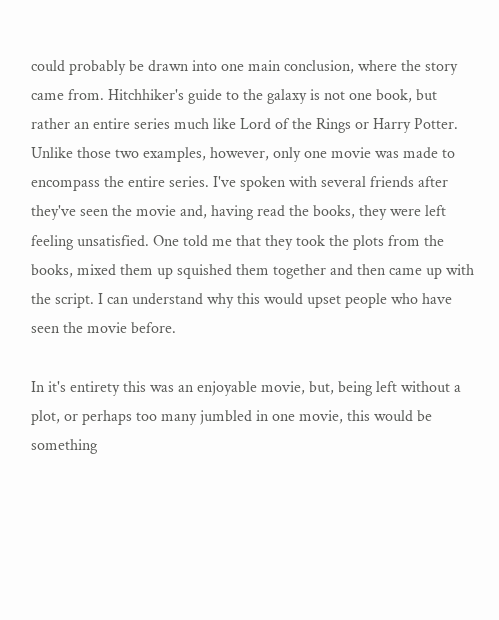could probably be drawn into one main conclusion, where the story came from. Hitchhiker's guide to the galaxy is not one book, but rather an entire series much like Lord of the Rings or Harry Potter. Unlike those two examples, however, only one movie was made to encompass the entire series. I've spoken with several friends after they've seen the movie and, having read the books, they were left feeling unsatisfied. One told me that they took the plots from the books, mixed them up squished them together and then came up with the script. I can understand why this would upset people who have seen the movie before.

In it's entirety this was an enjoyable movie, but, being left without a plot, or perhaps too many jumbled in one movie, this would be something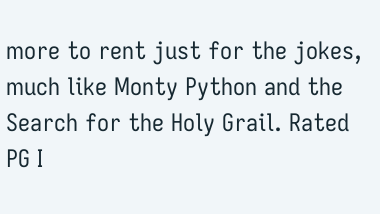more to rent just for the jokes, much like Monty Python and the Search for the Holy Grail. Rated PG I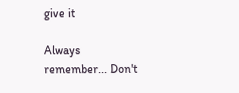give it

Always remember... Don't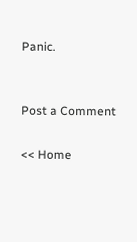Panic.


Post a Comment

<< Home